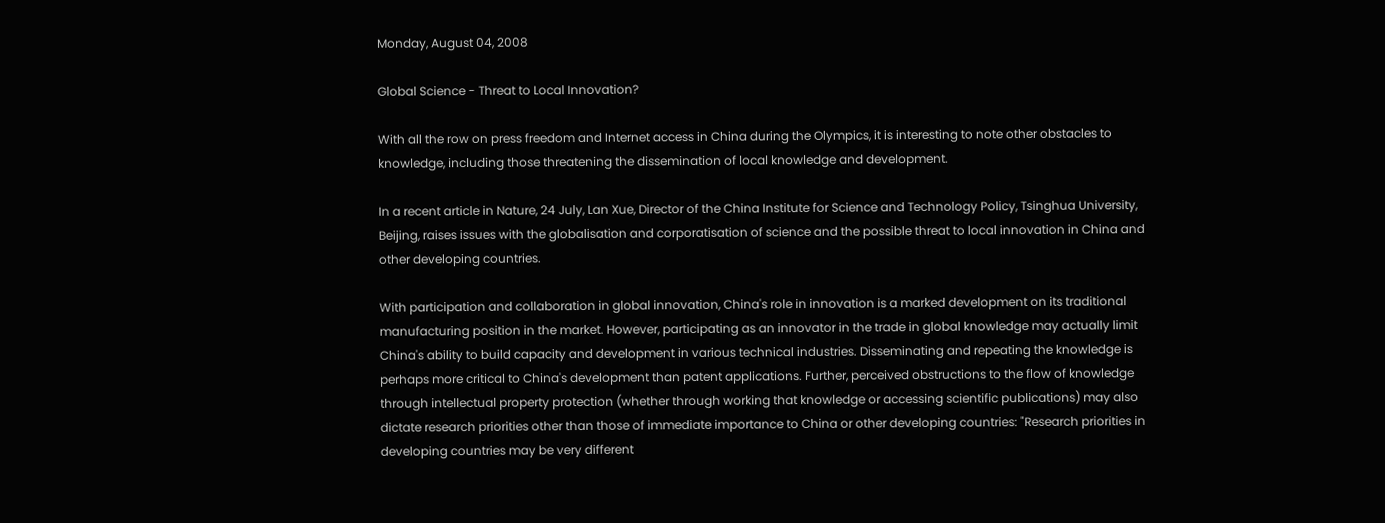Monday, August 04, 2008

Global Science - Threat to Local Innovation?

With all the row on press freedom and Internet access in China during the Olympics, it is interesting to note other obstacles to knowledge, including those threatening the dissemination of local knowledge and development.

In a recent article in Nature, 24 July, Lan Xue, Director of the China Institute for Science and Technology Policy, Tsinghua University, Beijing, raises issues with the globalisation and corporatisation of science and the possible threat to local innovation in China and other developing countries.

With participation and collaboration in global innovation, China's role in innovation is a marked development on its traditional manufacturing position in the market. However, participating as an innovator in the trade in global knowledge may actually limit China's ability to build capacity and development in various technical industries. Disseminating and repeating the knowledge is perhaps more critical to China's development than patent applications. Further, perceived obstructions to the flow of knowledge through intellectual property protection (whether through working that knowledge or accessing scientific publications) may also dictate research priorities other than those of immediate importance to China or other developing countries: "Research priorities in developing countries may be very different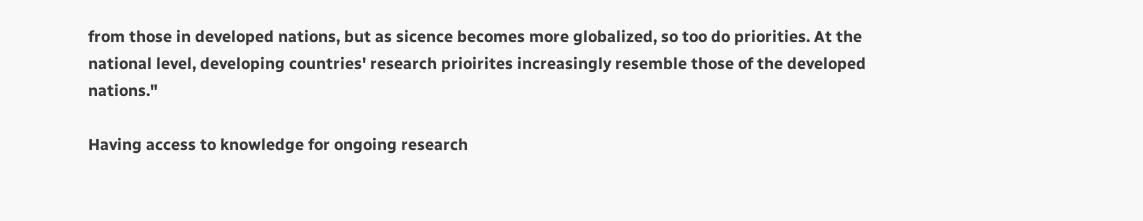from those in developed nations, but as sicence becomes more globalized, so too do priorities. At the national level, developing countries' research prioirites increasingly resemble those of the developed nations."

Having access to knowledge for ongoing research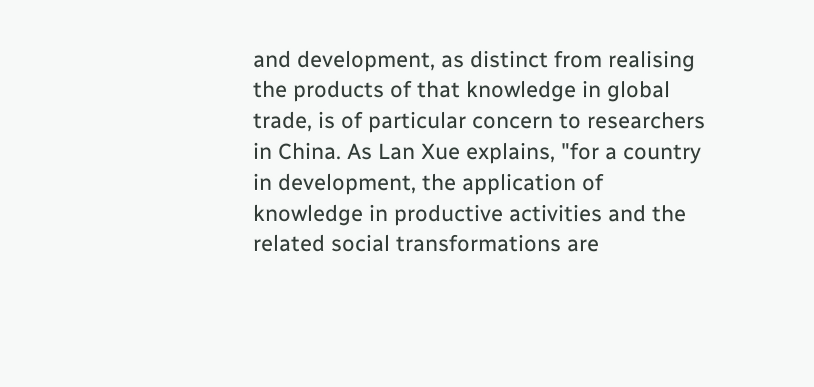and development, as distinct from realising the products of that knowledge in global trade, is of particular concern to researchers in China. As Lan Xue explains, "for a country in development, the application of knowledge in productive activities and the related social transformations are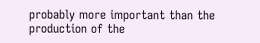probably more important than the production of the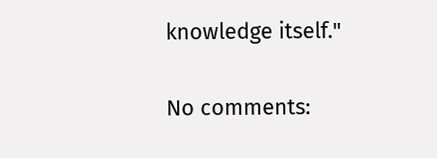knowledge itself."

No comments: